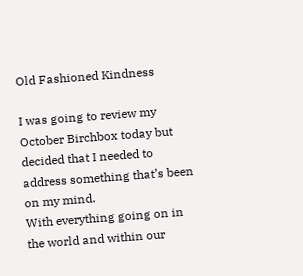Old Fashioned Kindness

I was going to review my October Birchbox today but decided that I needed to address something that’s been on my mind.
With everything going on in the world and within our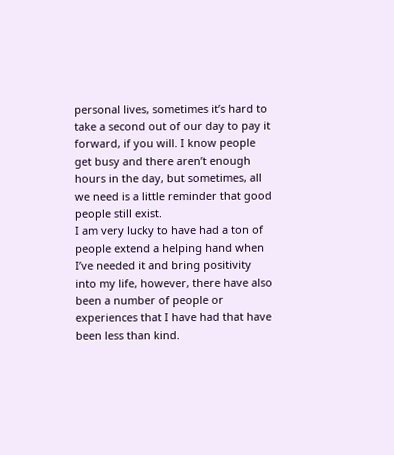personal lives, sometimes it’s hard to take a second out of our day to pay it forward, if you will. I know people get busy and there aren’t enough hours in the day, but sometimes, all we need is a little reminder that good people still exist.
I am very lucky to have had a ton of people extend a helping hand when I’ve needed it and bring positivity into my life, however, there have also been a number of people or experiences that I have had that have been less than kind.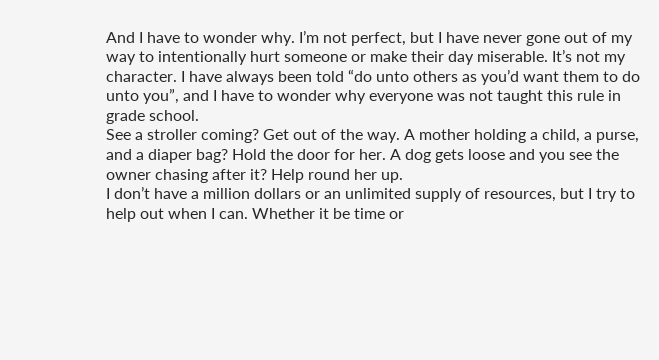And I have to wonder why. I’m not perfect, but I have never gone out of my way to intentionally hurt someone or make their day miserable. It’s not my character. I have always been told “do unto others as you’d want them to do unto you”, and I have to wonder why everyone was not taught this rule in grade school.
See a stroller coming? Get out of the way. A mother holding a child, a purse, and a diaper bag? Hold the door for her. A dog gets loose and you see the owner chasing after it? Help round her up.
I don’t have a million dollars or an unlimited supply of resources, but I try to help out when I can. Whether it be time or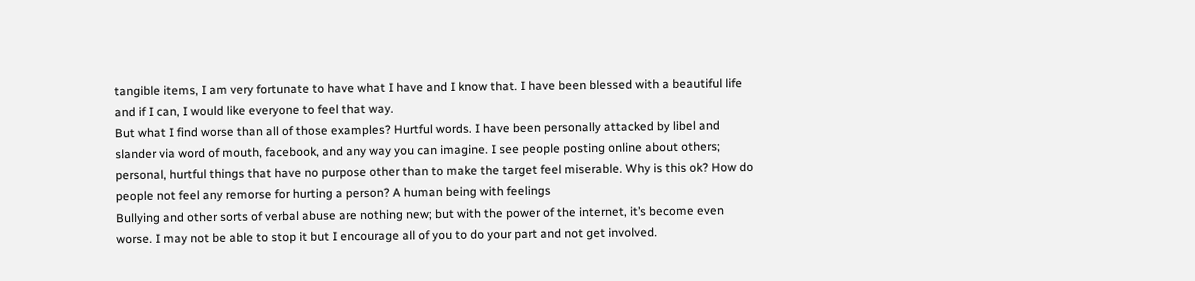tangible items, I am very fortunate to have what I have and I know that. I have been blessed with a beautiful life and if I can, I would like everyone to feel that way.
But what I find worse than all of those examples? Hurtful words. I have been personally attacked by libel and slander via word of mouth, facebook, and any way you can imagine. I see people posting online about others; personal, hurtful things that have no purpose other than to make the target feel miserable. Why is this ok? How do people not feel any remorse for hurting a person? A human being with feelings
Bullying and other sorts of verbal abuse are nothing new; but with the power of the internet, it’s become even worse. I may not be able to stop it but I encourage all of you to do your part and not get involved.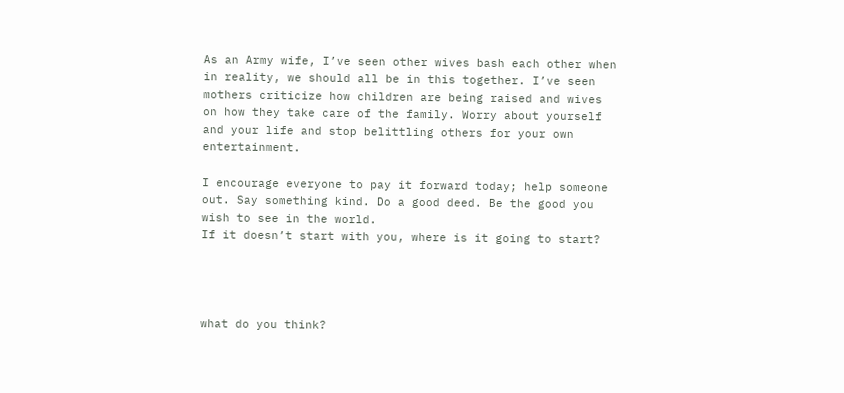As an Army wife, I’ve seen other wives bash each other when in reality, we should all be in this together. I’ve seen mothers criticize how children are being raised and wives on how they take care of the family. Worry about yourself and your life and stop belittling others for your own entertainment.

I encourage everyone to pay it forward today; help someone out. Say something kind. Do a good deed. Be the good you wish to see in the world.
If it doesn’t start with you, where is it going to start?




what do you think?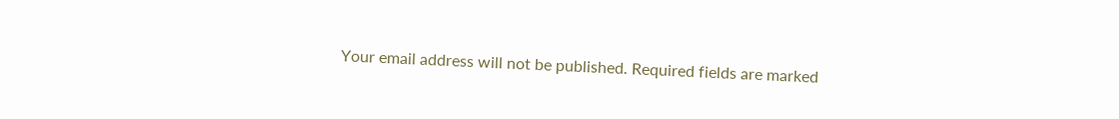Your email address will not be published. Required fields are marked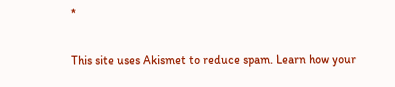*

This site uses Akismet to reduce spam. Learn how your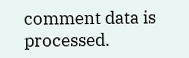comment data is processed.